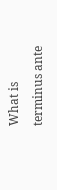What is terminus ante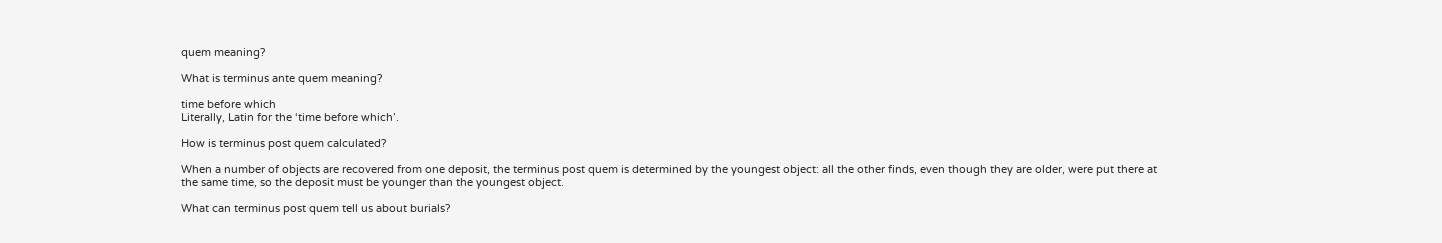quem meaning?

What is terminus ante quem meaning?

time before which
Literally, Latin for the ‘time before which’.

How is terminus post quem calculated?

When a number of objects are recovered from one deposit, the terminus post quem is determined by the youngest object: all the other finds, even though they are older, were put there at the same time, so the deposit must be younger than the youngest object.

What can terminus post quem tell us about burials?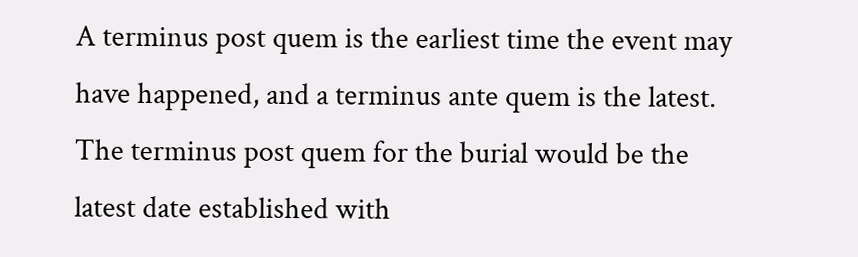A terminus post quem is the earliest time the event may have happened, and a terminus ante quem is the latest. The terminus post quem for the burial would be the latest date established with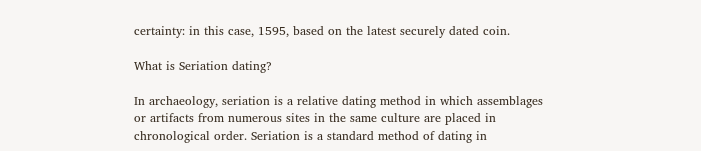certainty: in this case, 1595, based on the latest securely dated coin.

What is Seriation dating?

In archaeology, seriation is a relative dating method in which assemblages or artifacts from numerous sites in the same culture are placed in chronological order. Seriation is a standard method of dating in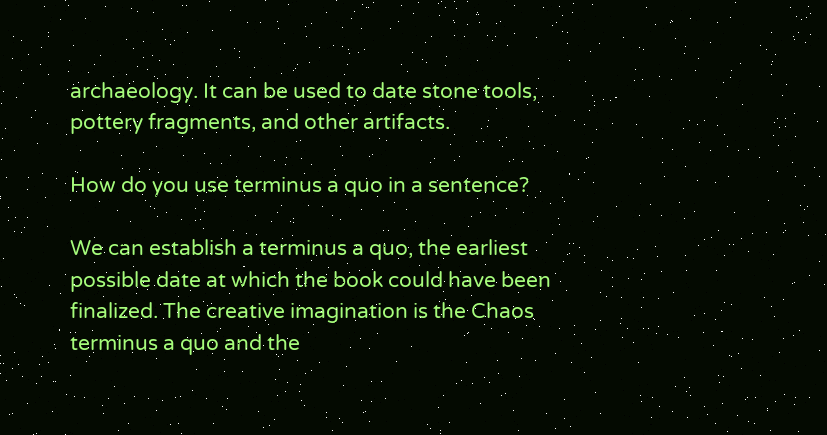archaeology. It can be used to date stone tools, pottery fragments, and other artifacts.

How do you use terminus a quo in a sentence?

We can establish a terminus a quo, the earliest possible date at which the book could have been finalized. The creative imagination is the Chaos terminus a quo and the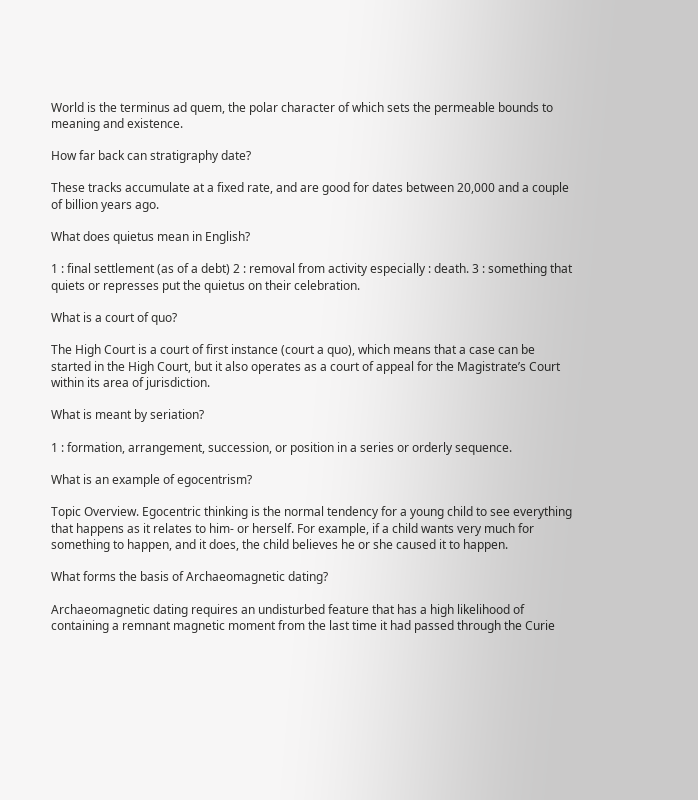World is the terminus ad quem, the polar character of which sets the permeable bounds to meaning and existence.

How far back can stratigraphy date?

These tracks accumulate at a fixed rate, and are good for dates between 20,000 and a couple of billion years ago.

What does quietus mean in English?

1 : final settlement (as of a debt) 2 : removal from activity especially : death. 3 : something that quiets or represses put the quietus on their celebration.

What is a court of quo?

The High Court is a court of first instance (court a quo), which means that a case can be started in the High Court, but it also operates as a court of appeal for the Magistrate’s Court within its area of jurisdiction.

What is meant by seriation?

1 : formation, arrangement, succession, or position in a series or orderly sequence.

What is an example of egocentrism?

Topic Overview. Egocentric thinking is the normal tendency for a young child to see everything that happens as it relates to him- or herself. For example, if a child wants very much for something to happen, and it does, the child believes he or she caused it to happen.

What forms the basis of Archaeomagnetic dating?

Archaeomagnetic dating requires an undisturbed feature that has a high likelihood of containing a remnant magnetic moment from the last time it had passed through the Curie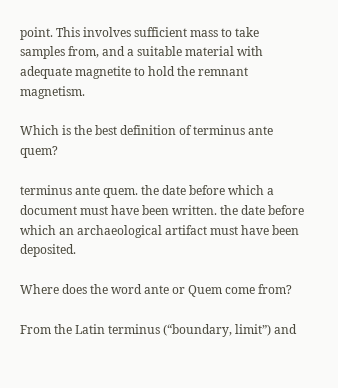point. This involves sufficient mass to take samples from, and a suitable material with adequate magnetite to hold the remnant magnetism.

Which is the best definition of terminus ante quem?

terminus ante quem. the date before which a document must have been written. the date before which an archaeological artifact must have been deposited.

Where does the word ante or Quem come from?

From the Latin terminus (“boundary, limit”) and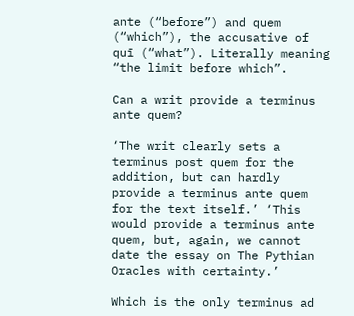ante (“before”) and quem (“which”), the accusative of quī (“what”). Literally meaning “the limit before which”.

Can a writ provide a terminus ante quem?

‘The writ clearly sets a terminus post quem for the addition, but can hardly provide a terminus ante quem for the text itself.’ ‘This would provide a terminus ante quem, but, again, we cannot date the essay on The Pythian Oracles with certainty.’

Which is the only terminus ad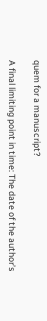quem for a manuscript?

A final limiting point in time: The date of the author’s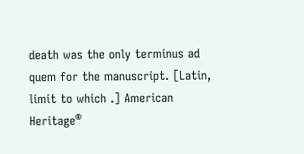death was the only terminus ad quem for the manuscript. [Latin, limit to which .] American Heritage®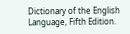Dictionary of the English Language, Fifth Edition.